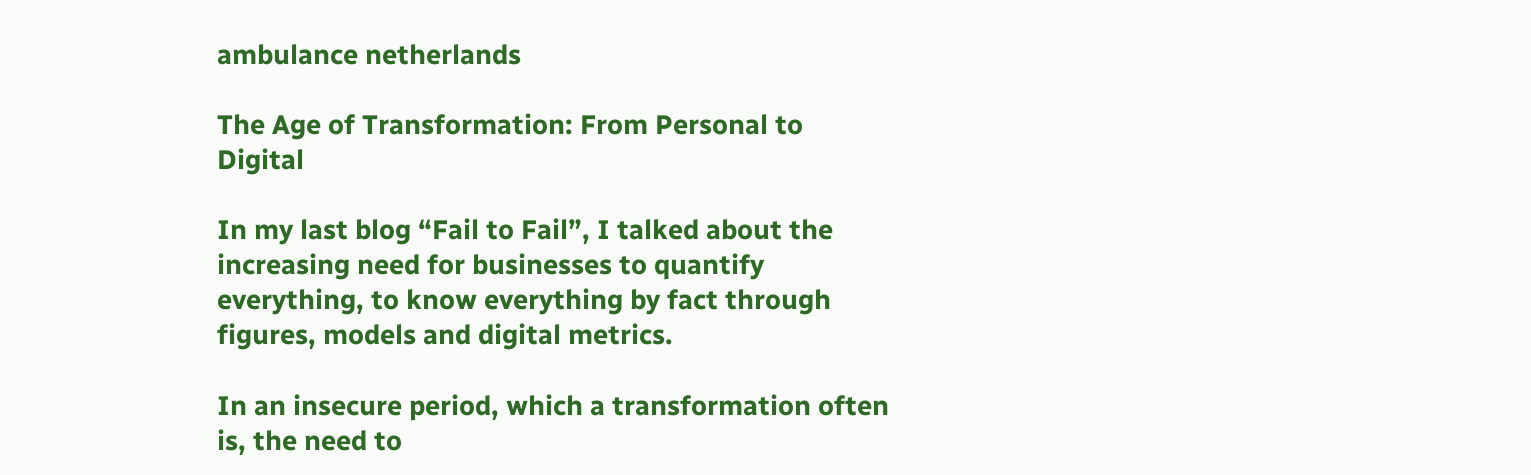ambulance netherlands

The Age of Transformation: From Personal to Digital

In my last blog “Fail to Fail”, I talked about the increasing need for businesses to quantify everything, to know everything by fact through figures, models and digital metrics.

In an insecure period, which a transformation often is, the need to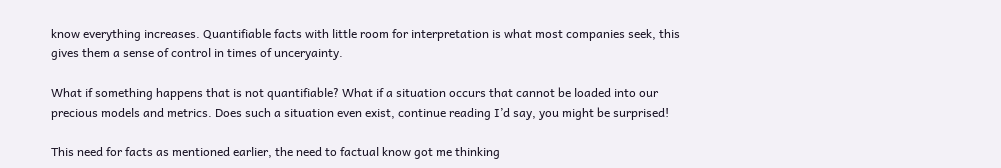know everything increases. Quantifiable facts with little room for interpretation is what most companies seek, this gives them a sense of control in times of unceryainty.

What if something happens that is not quantifiable? What if a situation occurs that cannot be loaded into our precious models and metrics. Does such a situation even exist, continue reading I’d say, you might be surprised!

This need for facts as mentioned earlier, the need to factual know got me thinking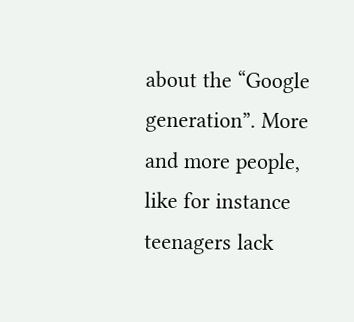about the “Google generation”. More and more people, like for instance teenagers lack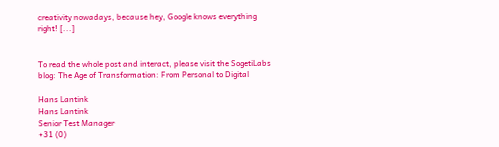creativity nowadays, because hey, Google knows everything right! [...]


To read the whole post and interact, please visit the SogetiLabs blog: The Age of Transformation: From Personal to Digital

Hans Lantink
Hans Lantink
Senior Test Manager
+31 (0)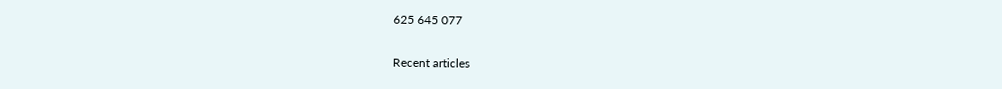625 645 077

Recent articles